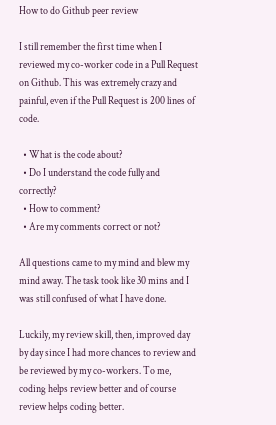How to do Github peer review

I still remember the first time when I reviewed my co-worker code in a Pull Request on Github. This was extremely crazy and painful, even if the Pull Request is 200 lines of code.

  • What is the code about?
  • Do I understand the code fully and correctly?
  • How to comment?
  • Are my comments correct or not?

All questions came to my mind and blew my mind away. The task took like 30 mins and I was still confused of what I have done.

Luckily, my review skill, then, improved day by day since I had more chances to review and be reviewed by my co-workers. To me, coding helps review better and of course review helps coding better.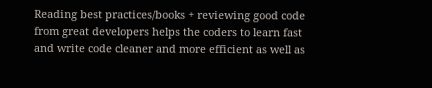Reading best practices/books + reviewing good code from great developers helps the coders to learn fast and write code cleaner and more efficient as well as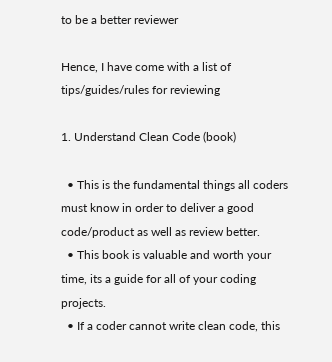to be a better reviewer

Hence, I have come with a list of tips/guides/rules for reviewing

1. Understand Clean Code (book)

  • This is the fundamental things all coders must know in order to deliver a good code/product as well as review better.
  • This book is valuable and worth your time, its a guide for all of your coding projects.
  • If a coder cannot write clean code, this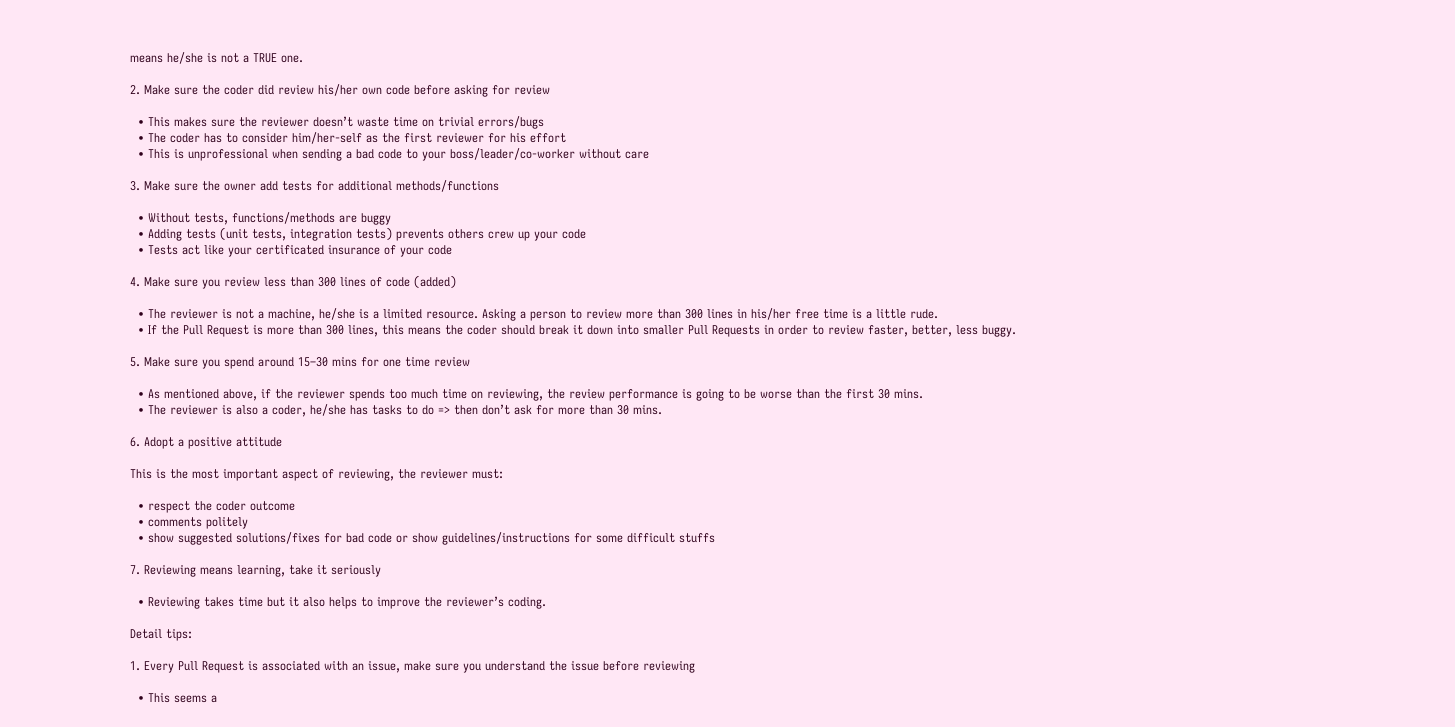means he/she is not a TRUE one.

2. Make sure the coder did review his/her own code before asking for review

  • This makes sure the reviewer doesn’t waste time on trivial errors/bugs
  • The coder has to consider him/her-self as the first reviewer for his effort
  • This is unprofessional when sending a bad code to your boss/leader/co-worker without care

3. Make sure the owner add tests for additional methods/functions

  • Without tests, functions/methods are buggy
  • Adding tests (unit tests, integration tests) prevents others crew up your code
  • Tests act like your certificated insurance of your code

4. Make sure you review less than 300 lines of code (added)

  • The reviewer is not a machine, he/she is a limited resource. Asking a person to review more than 300 lines in his/her free time is a little rude.
  • If the Pull Request is more than 300 lines, this means the coder should break it down into smaller Pull Requests in order to review faster, better, less buggy.

5. Make sure you spend around 15–30 mins for one time review

  • As mentioned above, if the reviewer spends too much time on reviewing, the review performance is going to be worse than the first 30 mins.
  • The reviewer is also a coder, he/she has tasks to do => then don’t ask for more than 30 mins.

6. Adopt a positive attitude

This is the most important aspect of reviewing, the reviewer must:

  • respect the coder outcome
  • comments politely
  • show suggested solutions/fixes for bad code or show guidelines/instructions for some difficult stuffs

7. Reviewing means learning, take it seriously

  • Reviewing takes time but it also helps to improve the reviewer’s coding.

Detail tips:

1. Every Pull Request is associated with an issue, make sure you understand the issue before reviewing

  • This seems a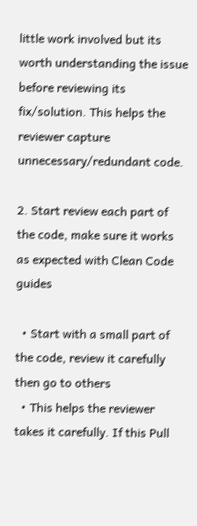little work involved but its worth understanding the issue before reviewing its fix/solution. This helps the reviewer capture unnecessary/redundant code.

2. Start review each part of the code, make sure it works as expected with Clean Code guides

  • Start with a small part of the code, review it carefully then go to others
  • This helps the reviewer takes it carefully. If this Pull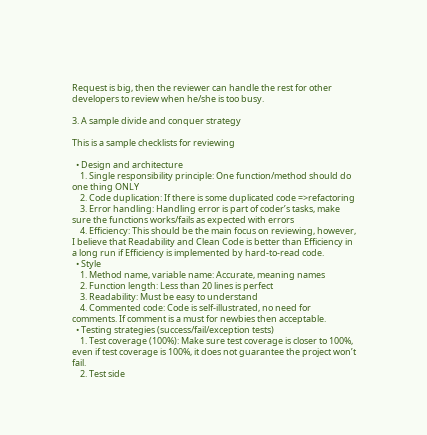Request is big, then the reviewer can handle the rest for other developers to review when he/she is too busy.

3. A sample divide and conquer strategy

This is a sample checklists for reviewing

  • Design and architecture
    1. Single responsibility principle: One function/method should do one thing ONLY
    2. Code duplication: If there is some duplicated code =>refactoring
    3. Error handling: Handling error is part of coder’s tasks, make sure the functions works/fails as expected with errors
    4. Efficiency: This should be the main focus on reviewing, however, I believe that Readability and Clean Code is better than Efficiency in a long run if Efficiency is implemented by hard-to-read code.
  • Style
    1. Method name, variable name: Accurate, meaning names
    2. Function length: Less than 20 lines is perfect
    3. Readability: Must be easy to understand
    4. Commented code: Code is self-illustrated, no need for comments. If comment is a must for newbies then acceptable.
  • Testing strategies (success/fail/exception tests)
    1. Test coverage (100%): Make sure test coverage is closer to 100%, even if test coverage is 100%, it does not guarantee the project won’t fail.
    2. Test side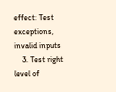effect: Test exceptions, invalid inputs
    3. Test right level of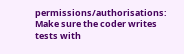permissions/authorisations: Make sure the coder writes tests with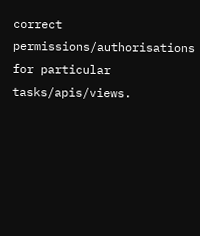correct permissions/authorisations for particular tasks/apis/views.